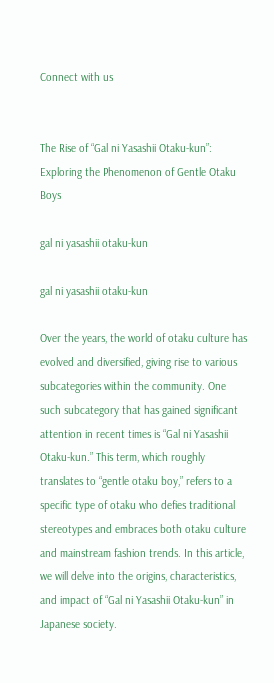Connect with us


The Rise of “Gal ni Yasashii Otaku-kun”: Exploring the Phenomenon of Gentle Otaku Boys

gal ni yasashii otaku-kun

gal ni yasashii otaku-kun

Over the years, the world of otaku culture has evolved and diversified, giving rise to various subcategories within the community. One such subcategory that has gained significant attention in recent times is “Gal ni Yasashii Otaku-kun.” This term, which roughly translates to “gentle otaku boy,” refers to a specific type of otaku who defies traditional stereotypes and embraces both otaku culture and mainstream fashion trends. In this article, we will delve into the origins, characteristics, and impact of “Gal ni Yasashii Otaku-kun” in Japanese society.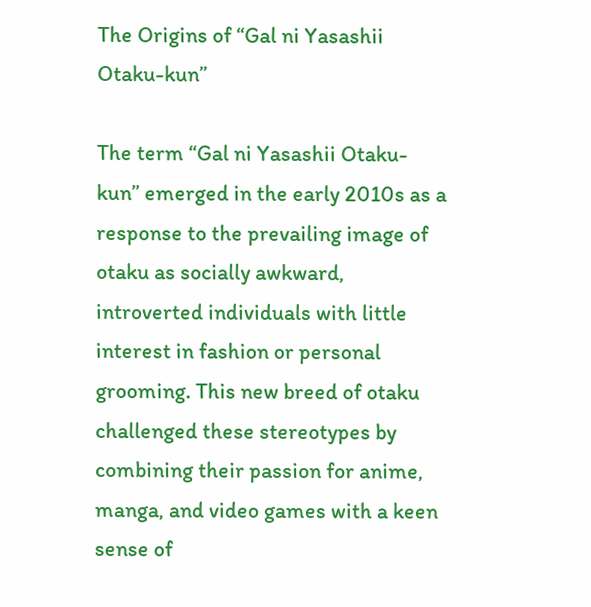The Origins of “Gal ni Yasashii Otaku-kun”

The term “Gal ni Yasashii Otaku-kun” emerged in the early 2010s as a response to the prevailing image of otaku as socially awkward, introverted individuals with little interest in fashion or personal grooming. This new breed of otaku challenged these stereotypes by combining their passion for anime, manga, and video games with a keen sense of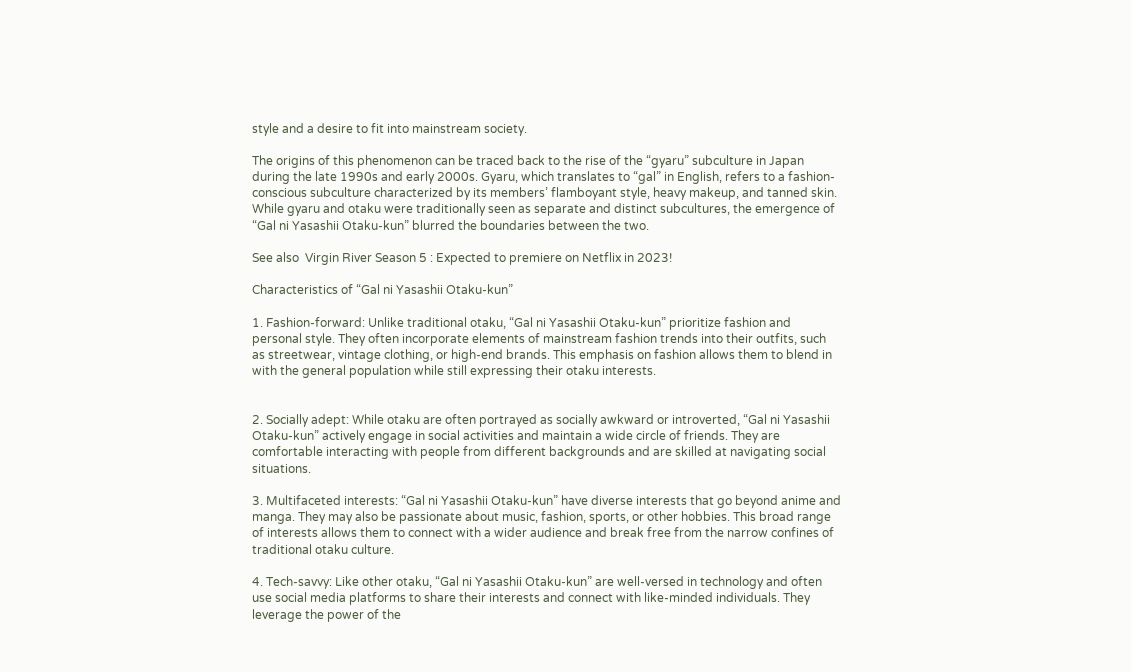style and a desire to fit into mainstream society.

The origins of this phenomenon can be traced back to the rise of the “gyaru” subculture in Japan during the late 1990s and early 2000s. Gyaru, which translates to “gal” in English, refers to a fashion-conscious subculture characterized by its members’ flamboyant style, heavy makeup, and tanned skin. While gyaru and otaku were traditionally seen as separate and distinct subcultures, the emergence of “Gal ni Yasashii Otaku-kun” blurred the boundaries between the two.

See also  Virgin River Season 5 : Expected to premiere on Netflix in 2023!

Characteristics of “Gal ni Yasashii Otaku-kun”

1. Fashion-forward: Unlike traditional otaku, “Gal ni Yasashii Otaku-kun” prioritize fashion and personal style. They often incorporate elements of mainstream fashion trends into their outfits, such as streetwear, vintage clothing, or high-end brands. This emphasis on fashion allows them to blend in with the general population while still expressing their otaku interests.


2. Socially adept: While otaku are often portrayed as socially awkward or introverted, “Gal ni Yasashii Otaku-kun” actively engage in social activities and maintain a wide circle of friends. They are comfortable interacting with people from different backgrounds and are skilled at navigating social situations.

3. Multifaceted interests: “Gal ni Yasashii Otaku-kun” have diverse interests that go beyond anime and manga. They may also be passionate about music, fashion, sports, or other hobbies. This broad range of interests allows them to connect with a wider audience and break free from the narrow confines of traditional otaku culture.

4. Tech-savvy: Like other otaku, “Gal ni Yasashii Otaku-kun” are well-versed in technology and often use social media platforms to share their interests and connect with like-minded individuals. They leverage the power of the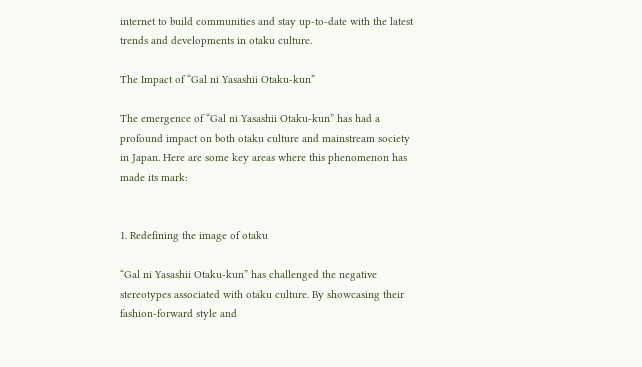internet to build communities and stay up-to-date with the latest trends and developments in otaku culture.

The Impact of “Gal ni Yasashii Otaku-kun”

The emergence of “Gal ni Yasashii Otaku-kun” has had a profound impact on both otaku culture and mainstream society in Japan. Here are some key areas where this phenomenon has made its mark:


1. Redefining the image of otaku

“Gal ni Yasashii Otaku-kun” has challenged the negative stereotypes associated with otaku culture. By showcasing their fashion-forward style and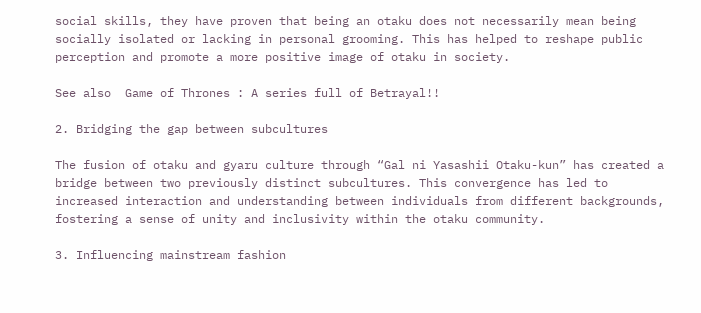social skills, they have proven that being an otaku does not necessarily mean being socially isolated or lacking in personal grooming. This has helped to reshape public perception and promote a more positive image of otaku in society.

See also  Game of Thrones : A series full of Betrayal!!

2. Bridging the gap between subcultures

The fusion of otaku and gyaru culture through “Gal ni Yasashii Otaku-kun” has created a bridge between two previously distinct subcultures. This convergence has led to increased interaction and understanding between individuals from different backgrounds, fostering a sense of unity and inclusivity within the otaku community.

3. Influencing mainstream fashion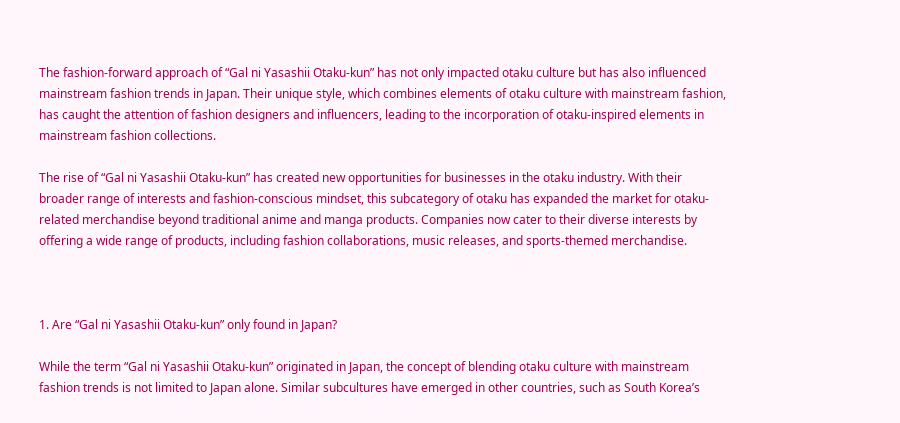The fashion-forward approach of “Gal ni Yasashii Otaku-kun” has not only impacted otaku culture but has also influenced mainstream fashion trends in Japan. Their unique style, which combines elements of otaku culture with mainstream fashion, has caught the attention of fashion designers and influencers, leading to the incorporation of otaku-inspired elements in mainstream fashion collections.

The rise of “Gal ni Yasashii Otaku-kun” has created new opportunities for businesses in the otaku industry. With their broader range of interests and fashion-conscious mindset, this subcategory of otaku has expanded the market for otaku-related merchandise beyond traditional anime and manga products. Companies now cater to their diverse interests by offering a wide range of products, including fashion collaborations, music releases, and sports-themed merchandise.



1. Are “Gal ni Yasashii Otaku-kun” only found in Japan?

While the term “Gal ni Yasashii Otaku-kun” originated in Japan, the concept of blending otaku culture with mainstream fashion trends is not limited to Japan alone. Similar subcultures have emerged in other countries, such as South Korea’s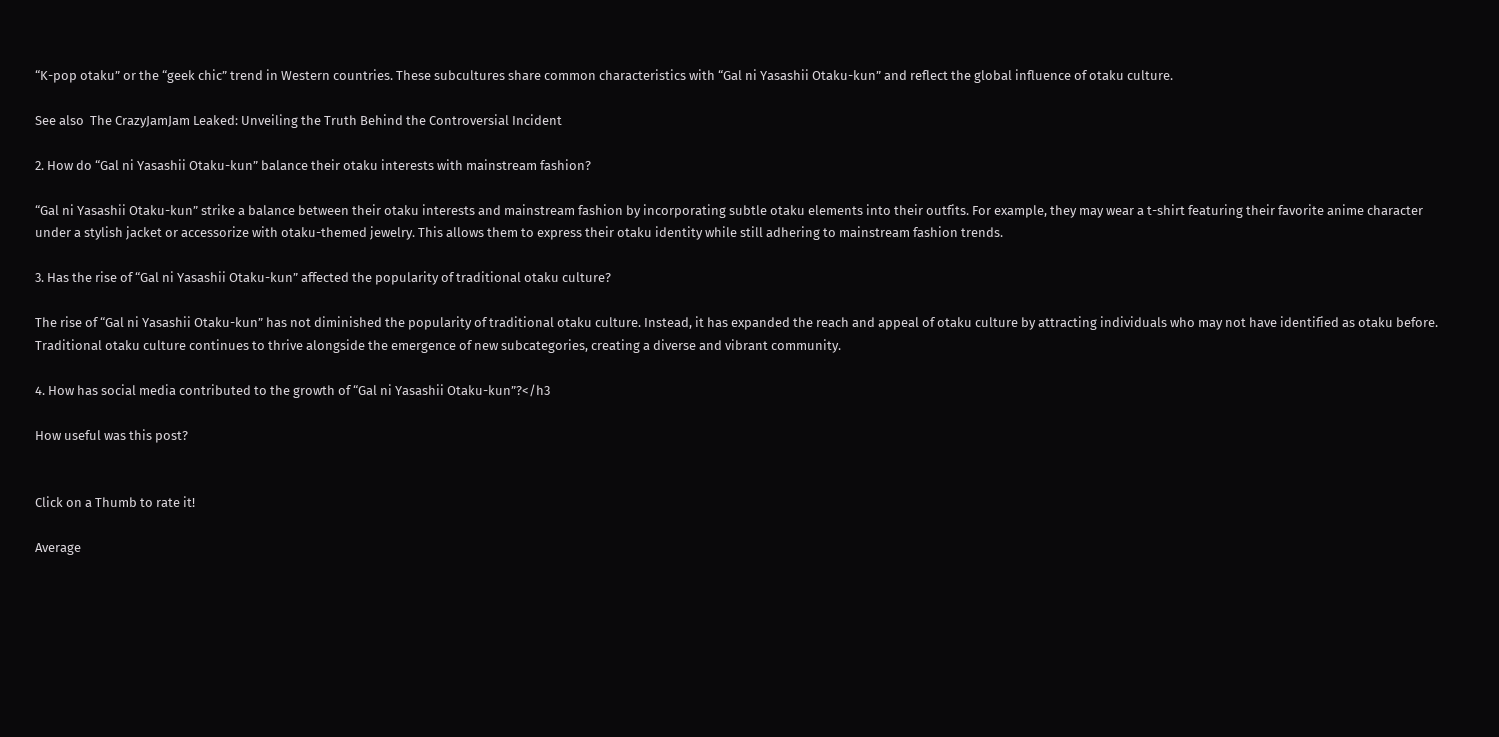“K-pop otaku” or the “geek chic” trend in Western countries. These subcultures share common characteristics with “Gal ni Yasashii Otaku-kun” and reflect the global influence of otaku culture.

See also  The CrazyJamJam Leaked: Unveiling the Truth Behind the Controversial Incident

2. How do “Gal ni Yasashii Otaku-kun” balance their otaku interests with mainstream fashion?

“Gal ni Yasashii Otaku-kun” strike a balance between their otaku interests and mainstream fashion by incorporating subtle otaku elements into their outfits. For example, they may wear a t-shirt featuring their favorite anime character under a stylish jacket or accessorize with otaku-themed jewelry. This allows them to express their otaku identity while still adhering to mainstream fashion trends.

3. Has the rise of “Gal ni Yasashii Otaku-kun” affected the popularity of traditional otaku culture?

The rise of “Gal ni Yasashii Otaku-kun” has not diminished the popularity of traditional otaku culture. Instead, it has expanded the reach and appeal of otaku culture by attracting individuals who may not have identified as otaku before. Traditional otaku culture continues to thrive alongside the emergence of new subcategories, creating a diverse and vibrant community.

4. How has social media contributed to the growth of “Gal ni Yasashii Otaku-kun”?</h3

How useful was this post?


Click on a Thumb to rate it!

Average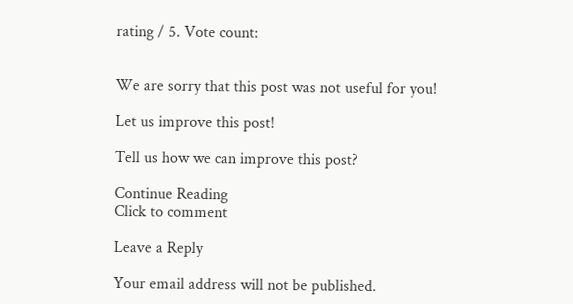rating / 5. Vote count:


We are sorry that this post was not useful for you!

Let us improve this post!

Tell us how we can improve this post?

Continue Reading
Click to comment

Leave a Reply

Your email address will not be published.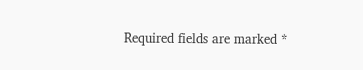Required fields are marked *